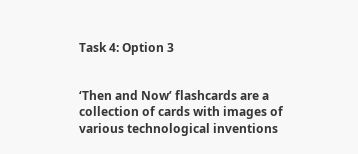Task 4: Option 3


‘Then and Now’ flashcards are a collection of cards with images of various technological inventions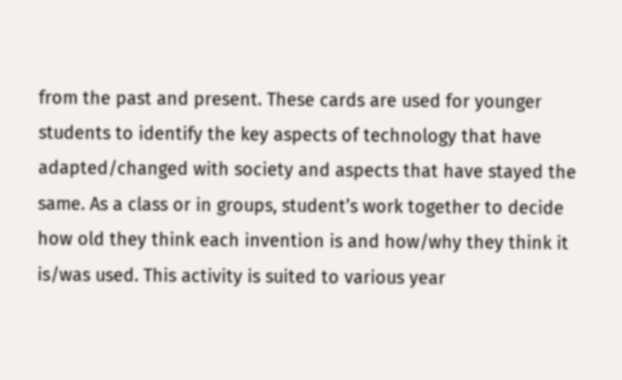from the past and present. These cards are used for younger students to identify the key aspects of technology that have adapted/changed with society and aspects that have stayed the same. As a class or in groups, student’s work together to decide how old they think each invention is and how/why they think it is/was used. This activity is suited to various year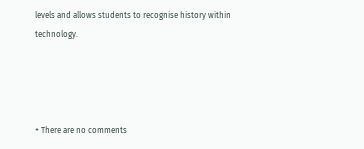levels and allows students to recognise history within technology.




+ There are no comments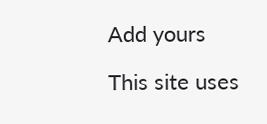Add yours

This site uses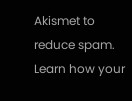Akismet to reduce spam. Learn how your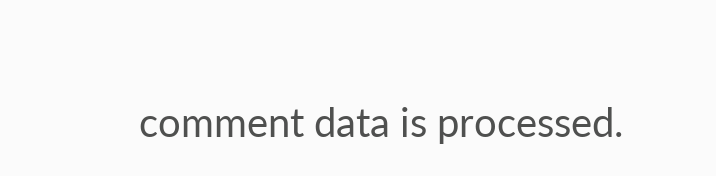comment data is processed.